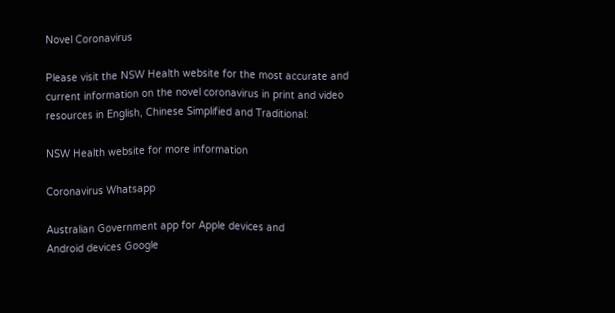Novel Coronavirus

Please visit the NSW Health website for the most accurate and current information on the novel coronavirus in print and video resources in English, Chinese Simplified and Traditional:

NSW Health website for more information

Coronavirus Whatsapp

Australian Government app for Apple devices and
Android devices Google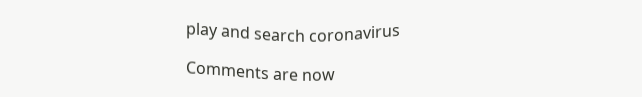play and search coronavirus

Comments are now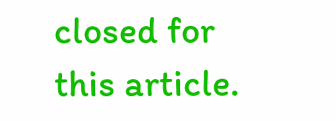closed for this article.